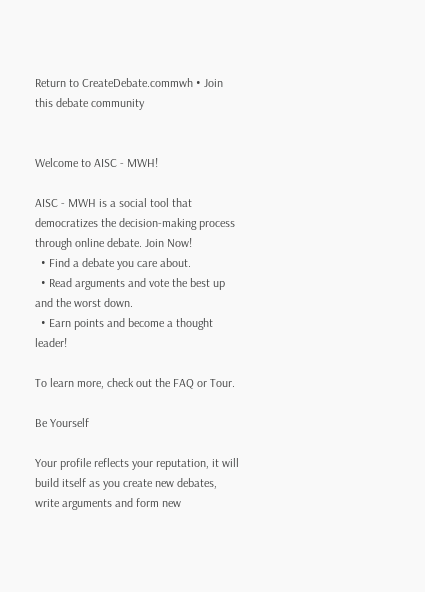Return to CreateDebate.commwh • Join this debate community


Welcome to AISC - MWH!

AISC - MWH is a social tool that democratizes the decision-making process through online debate. Join Now!
  • Find a debate you care about.
  • Read arguments and vote the best up and the worst down.
  • Earn points and become a thought leader!

To learn more, check out the FAQ or Tour.

Be Yourself

Your profile reflects your reputation, it will build itself as you create new debates, write arguments and form new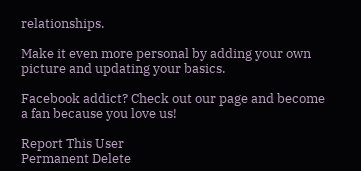relationships.

Make it even more personal by adding your own picture and updating your basics.

Facebook addict? Check out our page and become a fan because you love us!

Report This User
Permanent Delete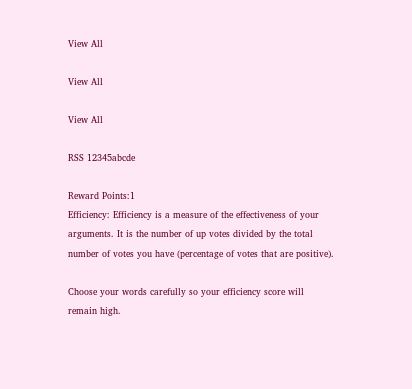View All

View All

View All

RSS 12345abcde

Reward Points:1
Efficiency: Efficiency is a measure of the effectiveness of your arguments. It is the number of up votes divided by the total number of votes you have (percentage of votes that are positive).

Choose your words carefully so your efficiency score will remain high.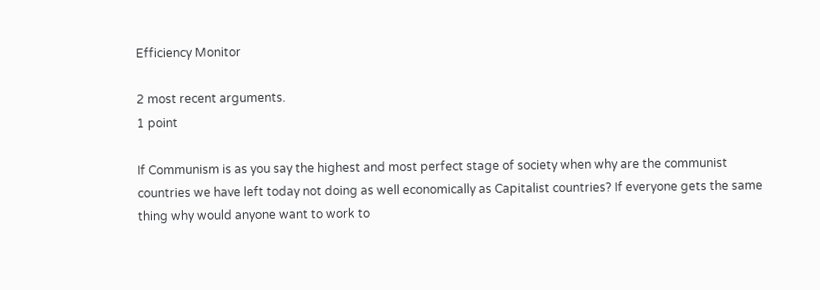Efficiency Monitor

2 most recent arguments.
1 point

If Communism is as you say the highest and most perfect stage of society when why are the communist countries we have left today not doing as well economically as Capitalist countries? If everyone gets the same thing why would anyone want to work to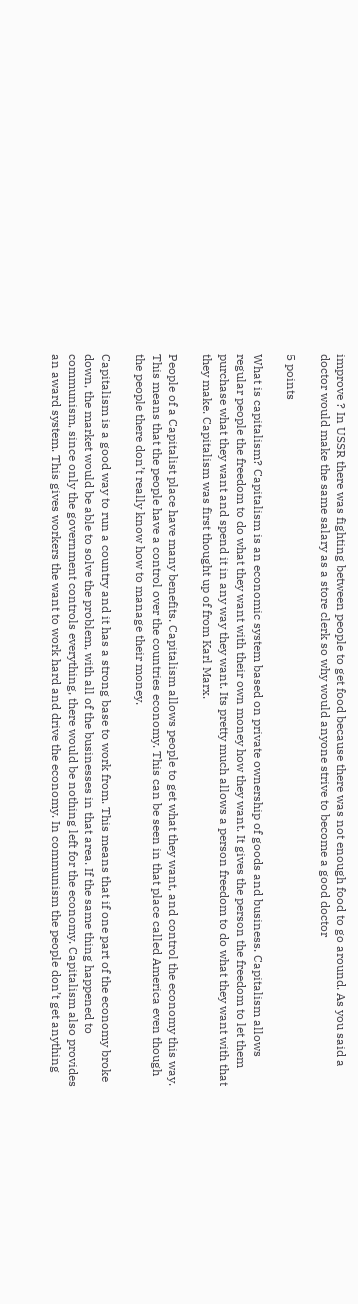improve ? In USSR there was fighting between people to get food because there was not enough food to go around. As you said a doctor would make the same salary as a store clerk so why would anyone strive to become a good doctor

5 points

What is capitalism? Capitalism is an economic system based on private ownership of goods and business. Capitalism allows regular people the freedom to do what they want with their own money how they want. It gives the person the freedom to let them purchase what they want and spend it in any way they want. Its pretty much allows a person freedom to do what they want with that they make. Capitalism was first thought up of from Karl Marx.

People of a Capitalist place have many benefits. Capitalism allows people to get what they want, and control the economy this way. This means that the people have a control over the countries economy. This can be seen in that place called America even though the people there don’t really know how to manage their money.

Capitalism is a good way to run a country and it has a strong base to work from. This means that if one part of the economy broke down, the market would be able to solve the problem, with all of the businesses in that area. If the same thing happened to communism, since only the government controls everything, there would be nothing left for the economy. Capitalism also provides an award system. This gives workers the want to work hard and drive the economy. In communism the people don’t get anything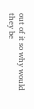out of it so why would they be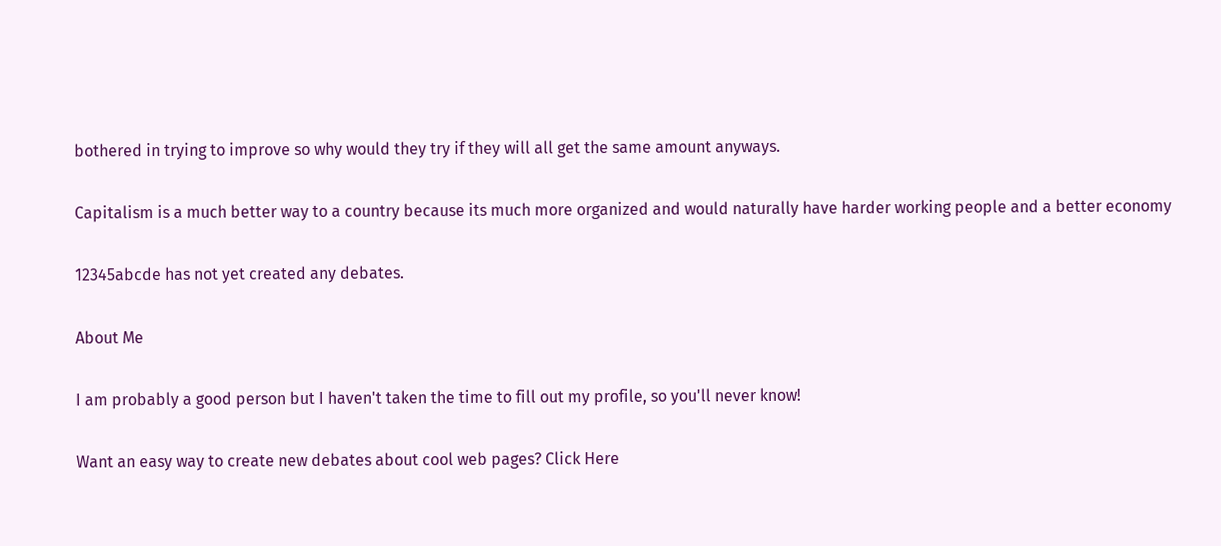bothered in trying to improve so why would they try if they will all get the same amount anyways.

Capitalism is a much better way to a country because its much more organized and would naturally have harder working people and a better economy

12345abcde has not yet created any debates.

About Me

I am probably a good person but I haven't taken the time to fill out my profile, so you'll never know!

Want an easy way to create new debates about cool web pages? Click Here